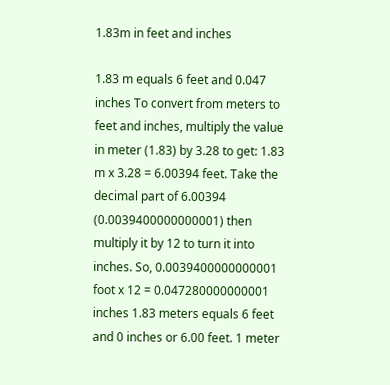1.83m in feet and inches

1.83 m equals 6 feet and 0.047 inches To convert from meters to feet and inches, multiply the value in meter (1.83) by 3.28 to get: 1.83 m x 3.28 = 6.00394 feet. Take the decimal part of 6.00394 (0.0039400000000001) then multiply it by 12 to turn it into inches. So, 0.0039400000000001 foot x 12 = 0.047280000000001 inches 1.83 meters equals 6 feet and 0 inches or 6.00 feet. 1 meter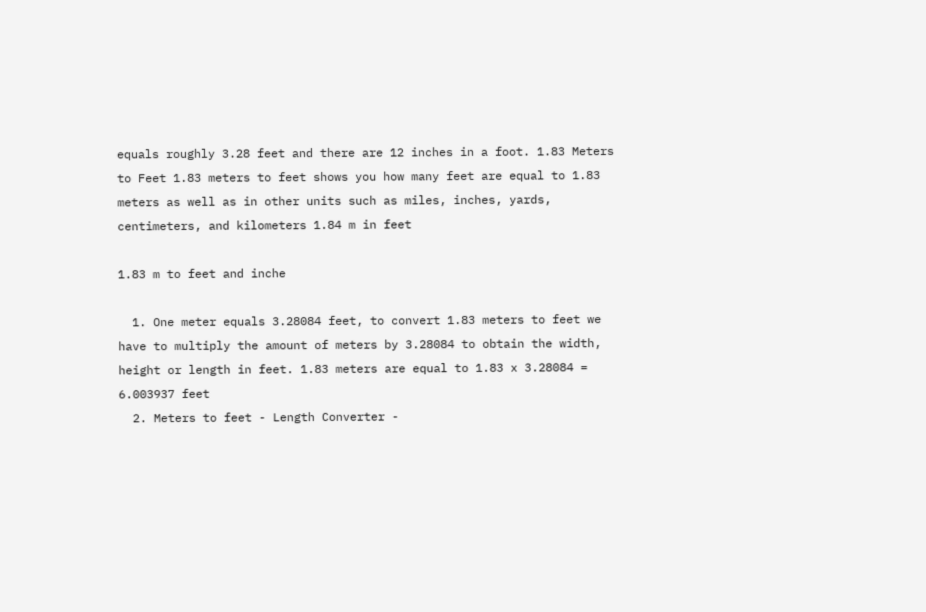equals roughly 3.28 feet and there are 12 inches in a foot. 1.83 Meters to Feet 1.83 meters to feet shows you how many feet are equal to 1.83 meters as well as in other units such as miles, inches, yards, centimeters, and kilometers 1.84 m in feet

1.83 m to feet and inche

  1. One meter equals 3.28084 feet, to convert 1.83 meters to feet we have to multiply the amount of meters by 3.28084 to obtain the width, height or length in feet. 1.83 meters are equal to 1.83 x 3.28084 = 6.003937 feet
  2. Meters to feet - Length Converter -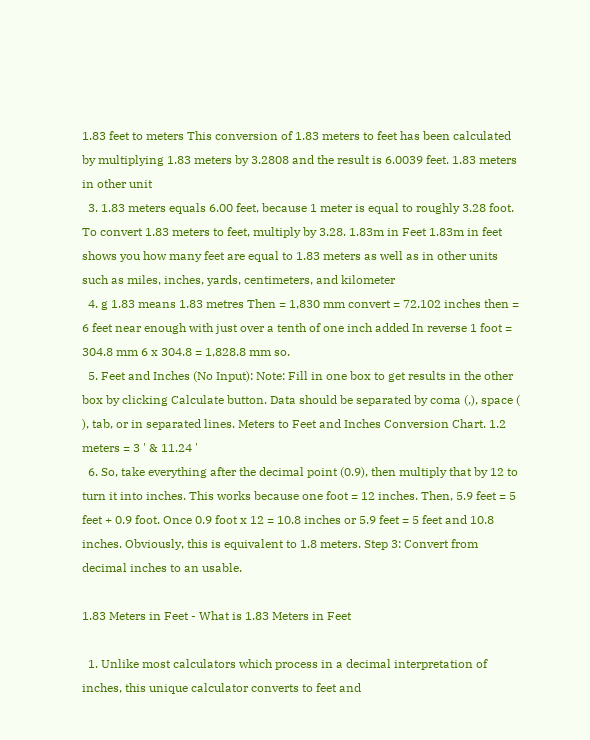1.83 feet to meters This conversion of 1.83 meters to feet has been calculated by multiplying 1.83 meters by 3.2808 and the result is 6.0039 feet. 1.83 meters in other unit
  3. 1.83 meters equals 6.00 feet, because 1 meter is equal to roughly 3.28 foot. To convert 1.83 meters to feet, multiply by 3.28. 1.83m in Feet 1.83m in feet shows you how many feet are equal to 1.83 meters as well as in other units such as miles, inches, yards, centimeters, and kilometer
  4. g 1.83 means 1.83 metres Then = 1,830 mm convert = 72.102 inches then = 6 feet near enough with just over a tenth of one inch added In reverse 1 foot = 304.8 mm 6 x 304.8 = 1,828.8 mm so.
  5. Feet and Inches (No Input): Note: Fill in one box to get results in the other box by clicking Calculate button. Data should be separated by coma (,), space ( ), tab, or in separated lines. Meters to Feet and Inches Conversion Chart. 1.2 meters = 3 ' & 11.24 '
  6. So, take everything after the decimal point (0.9), then multiply that by 12 to turn it into inches. This works because one foot = 12 inches. Then, 5.9 feet = 5 feet + 0.9 foot. Once 0.9 foot x 12 = 10.8 inches or 5.9 feet = 5 feet and 10.8 inches. Obviously, this is equivalent to 1.8 meters. Step 3: Convert from decimal inches to an usable.

1.83 Meters in Feet - What is 1.83 Meters in Feet

  1. Unlike most calculators which process in a decimal interpretation of inches, this unique calculator converts to feet and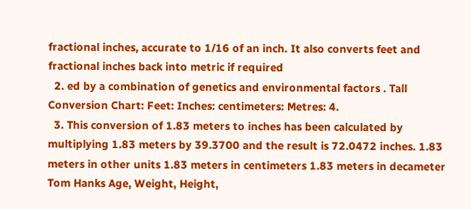fractional inches, accurate to 1/16 of an inch. It also converts feet and fractional inches back into metric if required
  2. ed by a combination of genetics and environmental factors . Tall Conversion Chart: Feet: Inches: centimeters: Metres: 4.
  3. This conversion of 1.83 meters to inches has been calculated by multiplying 1.83 meters by 39.3700 and the result is 72.0472 inches. 1.83 meters in other units 1.83 meters in centimeters 1.83 meters in decameter
Tom Hanks Age, Weight, Height,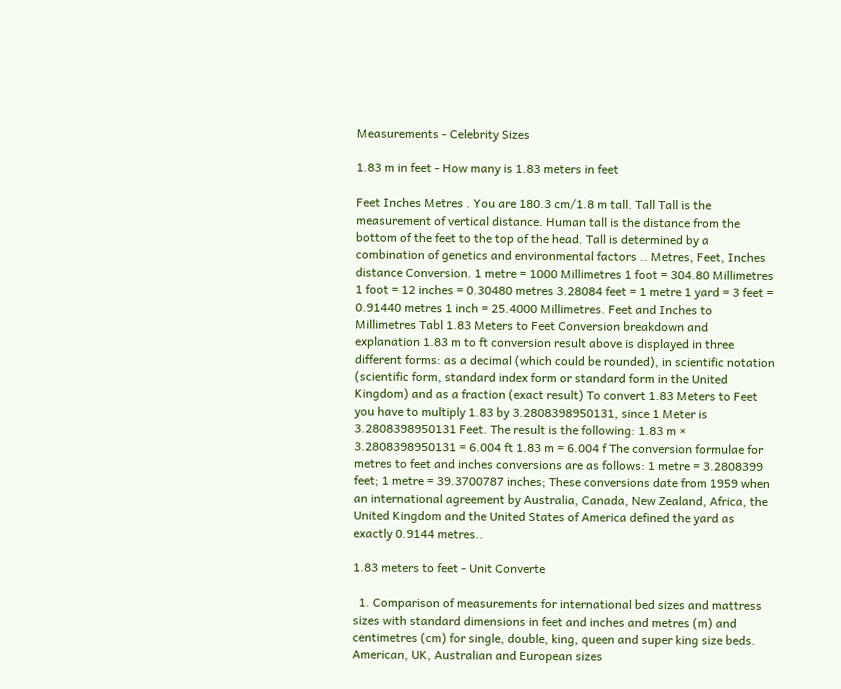Measurements - Celebrity Sizes

1.83 m in feet - How many is 1.83 meters in feet

Feet Inches Metres . You are 180.3 cm/1.8 m tall. Tall Tall is the measurement of vertical distance. Human tall is the distance from the bottom of the feet to the top of the head. Tall is determined by a combination of genetics and environmental factors .. Metres, Feet, Inches distance Conversion. 1 metre = 1000 Millimetres 1 foot = 304.80 Millimetres 1 foot = 12 inches = 0.30480 metres 3.28084 feet = 1 metre 1 yard = 3 feet = 0.91440 metres 1 inch = 25.4000 Millimetres. Feet and Inches to Millimetres Tabl 1.83 Meters to Feet Conversion breakdown and explanation 1.83 m to ft conversion result above is displayed in three different forms: as a decimal (which could be rounded), in scientific notation (scientific form, standard index form or standard form in the United Kingdom) and as a fraction (exact result) To convert 1.83 Meters to Feet you have to multiply 1.83 by 3.2808398950131, since 1 Meter is 3.2808398950131 Feet. The result is the following: 1.83 m × 3.2808398950131 = 6.004 ft 1.83 m = 6.004 f The conversion formulae for metres to feet and inches conversions are as follows: 1 metre = 3.2808399 feet; 1 metre = 39.3700787 inches; These conversions date from 1959 when an international agreement by Australia, Canada, New Zealand, Africa, the United Kingdom and the United States of America defined the yard as exactly 0.9144 metres..

1.83 meters to feet - Unit Converte

  1. Comparison of measurements for international bed sizes and mattress sizes with standard dimensions in feet and inches and metres (m) and centimetres (cm) for single, double, king, queen and super king size beds. American, UK, Australian and European sizes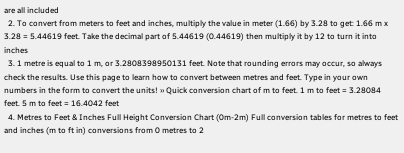are all included
  2. To convert from meters to feet and inches, multiply the value in meter (1.66) by 3.28 to get: 1.66 m x 3.28 = 5.44619 feet. Take the decimal part of 5.44619 (0.44619) then multiply it by 12 to turn it into inches
  3. 1 metre is equal to 1 m, or 3.2808398950131 feet. Note that rounding errors may occur, so always check the results. Use this page to learn how to convert between metres and feet. Type in your own numbers in the form to convert the units! ›› Quick conversion chart of m to feet. 1 m to feet = 3.28084 feet. 5 m to feet = 16.4042 feet
  4. Metres to Feet & Inches Full Height Conversion Chart (0m-2m) Full conversion tables for metres to feet and inches (m to ft in) conversions from 0 metres to 2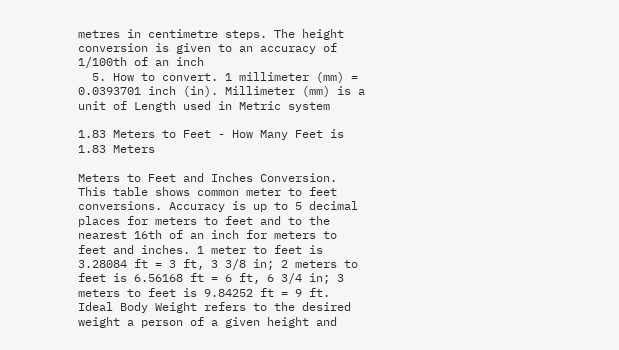metres in centimetre steps. The height conversion is given to an accuracy of 1/100th of an inch
  5. How to convert. 1 millimeter (mm) = 0.0393701 inch (in). Millimeter (mm) is a unit of Length used in Metric system

1.83 Meters to Feet - How Many Feet is 1.83 Meters

Meters to Feet and Inches Conversion. This table shows common meter to feet conversions. Accuracy is up to 5 decimal places for meters to feet and to the nearest 16th of an inch for meters to feet and inches. 1 meter to feet is 3.28084 ft = 3 ft, 3 3/8 in; 2 meters to feet is 6.56168 ft = 6 ft, 6 3/4 in; 3 meters to feet is 9.84252 ft = 9 ft. Ideal Body Weight refers to the desired weight a person of a given height and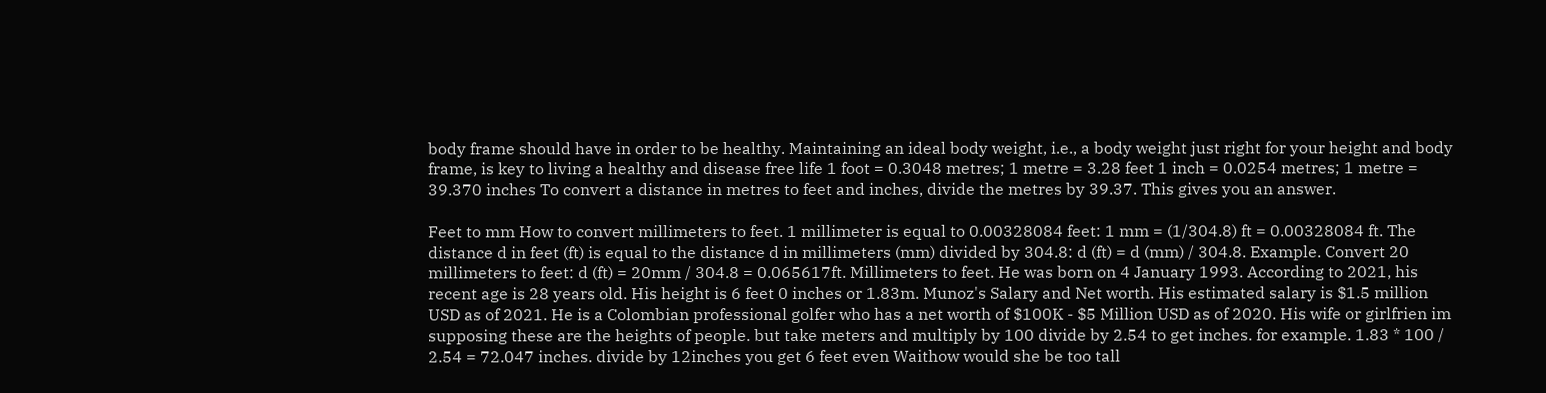body frame should have in order to be healthy. Maintaining an ideal body weight, i.e., a body weight just right for your height and body frame, is key to living a healthy and disease free life 1 foot = 0.3048 metres; 1 metre = 3.28 feet 1 inch = 0.0254 metres; 1 metre = 39.370 inches To convert a distance in metres to feet and inches, divide the metres by 39.37. This gives you an answer.

Feet to mm How to convert millimeters to feet. 1 millimeter is equal to 0.00328084 feet: 1 mm = (1/304.8) ft = 0.00328084 ft. The distance d in feet (ft) is equal to the distance d in millimeters (mm) divided by 304.8: d (ft) = d (mm) / 304.8. Example. Convert 20 millimeters to feet: d (ft) = 20mm / 304.8 = 0.065617ft. Millimeters to feet. He was born on 4 January 1993. According to 2021, his recent age is 28 years old. His height is 6 feet 0 inches or 1.83m. Munoz's Salary and Net worth. His estimated salary is $1.5 million USD as of 2021. He is a Colombian professional golfer who has a net worth of $100K - $5 Million USD as of 2020. His wife or girlfrien im supposing these are the heights of people. but take meters and multiply by 100 divide by 2.54 to get inches. for example. 1.83 * 100 / 2.54 = 72.047 inches. divide by 12inches you get 6 feet even Waithow would she be too tall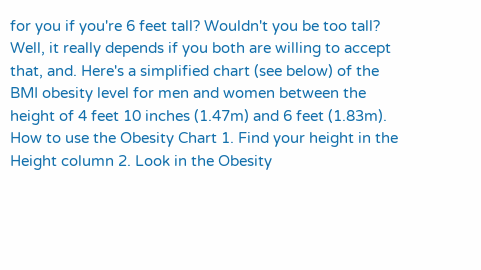for you if you're 6 feet tall? Wouldn't you be too tall? Well, it really depends if you both are willing to accept that, and. Here's a simplified chart (see below) of the BMI obesity level for men and women between the height of 4 feet 10 inches (1.47m) and 6 feet (1.83m). How to use the Obesity Chart 1. Find your height in the Height column 2. Look in the Obesity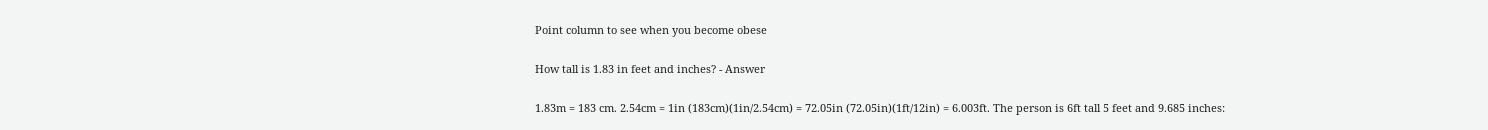Point column to see when you become obese

How tall is 1.83 in feet and inches? - Answer

1.83m = 183 cm. 2.54cm = 1in (183cm)(1in/2.54cm) = 72.05in (72.05in)(1ft/12in) = 6.003ft. The person is 6ft tall 5 feet and 9.685 inches: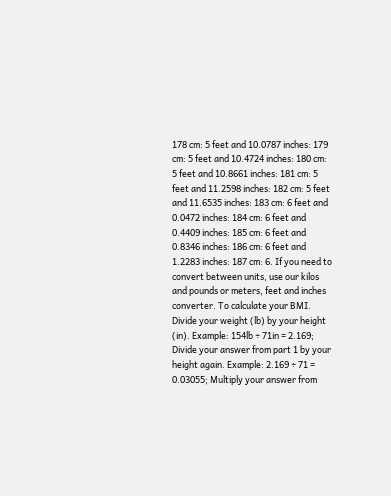178 cm: 5 feet and 10.0787 inches: 179 cm: 5 feet and 10.4724 inches: 180 cm: 5 feet and 10.8661 inches: 181 cm: 5 feet and 11.2598 inches: 182 cm: 5 feet and 11.6535 inches: 183 cm: 6 feet and 0.0472 inches: 184 cm: 6 feet and 0.4409 inches: 185 cm: 6 feet and 0.8346 inches: 186 cm: 6 feet and 1.2283 inches: 187 cm: 6. If you need to convert between units, use our kilos and pounds or meters, feet and inches converter. To calculate your BMI. Divide your weight (lb) by your height (in). Example: 154lb ÷ 71in = 2.169; Divide your answer from part 1 by your height again. Example: 2.169 ÷ 71 = 0.03055; Multiply your answer from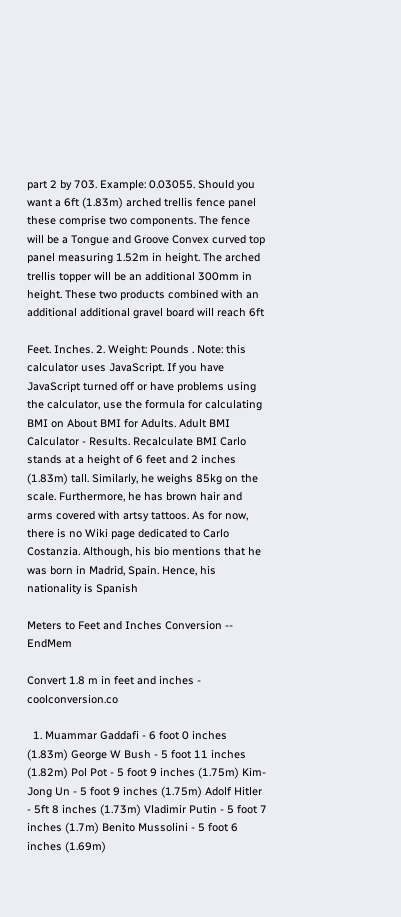part 2 by 703. Example: 0.03055. Should you want a 6ft (1.83m) arched trellis fence panel these comprise two components. The fence will be a Tongue and Groove Convex curved top panel measuring 1.52m in height. The arched trellis topper will be an additional 300mm in height. These two products combined with an additional additional gravel board will reach 6ft

Feet. Inches. 2. Weight: Pounds . Note: this calculator uses JavaScript. If you have JavaScript turned off or have problems using the calculator, use the formula for calculating BMI on About BMI for Adults. Adult BMI Calculator - Results. Recalculate BMI Carlo stands at a height of 6 feet and 2 inches (1.83m) tall. Similarly, he weighs 85kg on the scale. Furthermore, he has brown hair and arms covered with artsy tattoos. As for now, there is no Wiki page dedicated to Carlo Costanzia. Although, his bio mentions that he was born in Madrid, Spain. Hence, his nationality is Spanish

Meters to Feet and Inches Conversion -- EndMem

Convert 1.8 m in feet and inches - coolconversion.co

  1. Muammar Gaddafi - 6 foot 0 inches (1.83m) George W Bush - 5 foot 11 inches (1.82m) Pol Pot - 5 foot 9 inches (1.75m) Kim-Jong Un - 5 foot 9 inches (1.75m) Adolf Hitler - 5ft 8 inches (1.73m) Vladimir Putin - 5 foot 7 inches (1.7m) Benito Mussolini - 5 foot 6 inches (1.69m)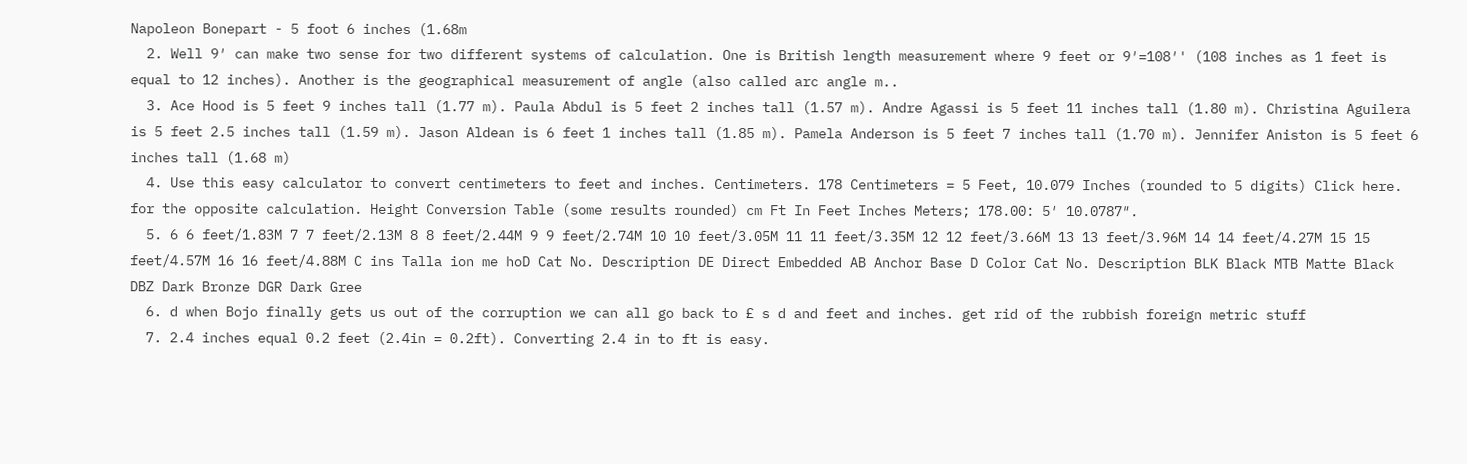Napoleon Bonepart - 5 foot 6 inches (1.68m
  2. Well 9′ can make two sense for two different systems of calculation. One is British length measurement where 9 feet or 9′=108′' (108 inches as 1 feet is equal to 12 inches). Another is the geographical measurement of angle (also called arc angle m..
  3. Ace Hood is 5 feet 9 inches tall (1.77 m). Paula Abdul is 5 feet 2 inches tall (1.57 m). Andre Agassi is 5 feet 11 inches tall (1.80 m). Christina Aguilera is 5 feet 2.5 inches tall (1.59 m). Jason Aldean is 6 feet 1 inches tall (1.85 m). Pamela Anderson is 5 feet 7 inches tall (1.70 m). Jennifer Aniston is 5 feet 6 inches tall (1.68 m)
  4. Use this easy calculator to convert centimeters to feet and inches. Centimeters. 178 Centimeters = 5 Feet, 10.079 Inches (rounded to 5 digits) Click here. for the opposite calculation. Height Conversion Table (some results rounded) cm Ft In Feet Inches Meters; 178.00: 5′ 10.0787″.
  5. 6 6 feet/1.83M 7 7 feet/2.13M 8 8 feet/2.44M 9 9 feet/2.74M 10 10 feet/3.05M 11 11 feet/3.35M 12 12 feet/3.66M 13 13 feet/3.96M 14 14 feet/4.27M 15 15 feet/4.57M 16 16 feet/4.88M C ins Talla ion me hoD Cat No. Description DE Direct Embedded AB Anchor Base D Color Cat No. Description BLK Black MTB Matte Black DBZ Dark Bronze DGR Dark Gree
  6. d when Bojo finally gets us out of the corruption we can all go back to £ s d and feet and inches. get rid of the rubbish foreign metric stuff
  7. 2.4 inches equal 0.2 feet (2.4in = 0.2ft). Converting 2.4 in to ft is easy.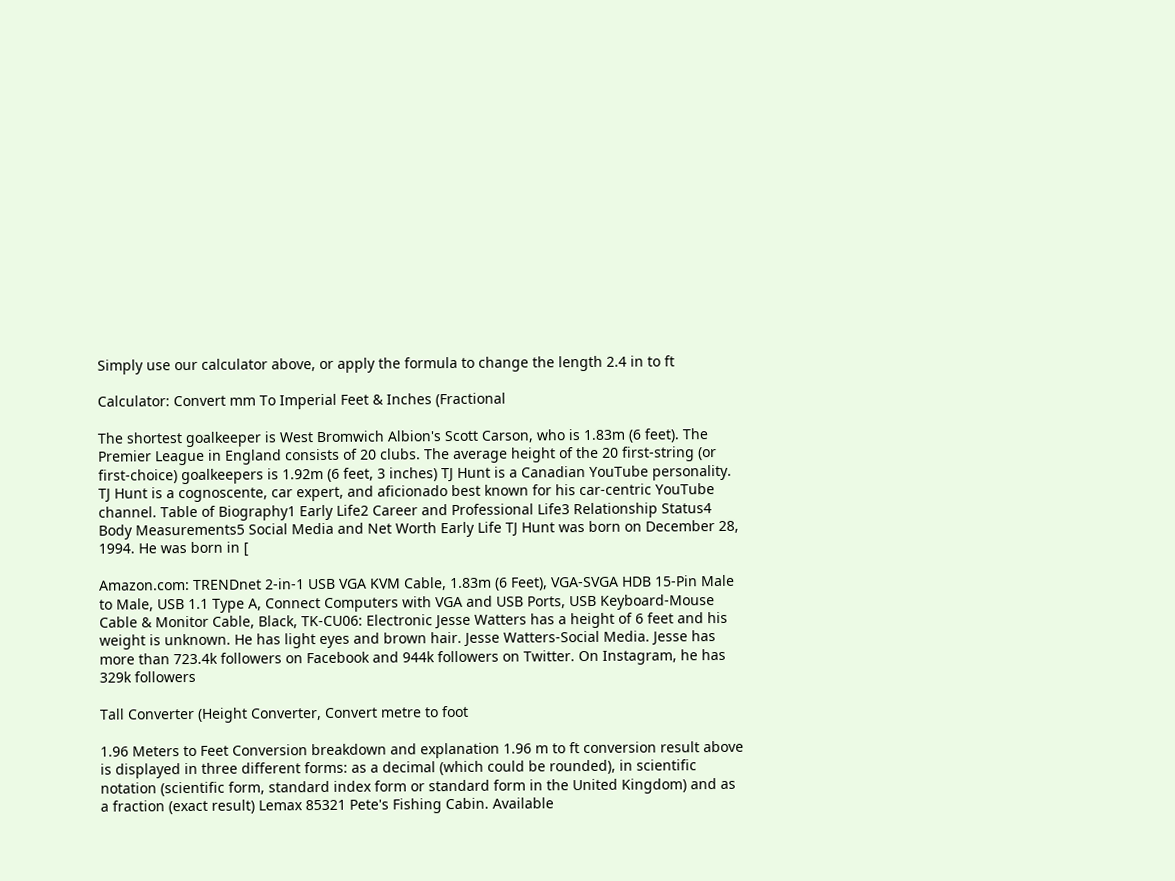Simply use our calculator above, or apply the formula to change the length 2.4 in to ft

Calculator: Convert mm To Imperial Feet & Inches (Fractional

The shortest goalkeeper is West Bromwich Albion's Scott Carson, who is 1.83m (6 feet). The Premier League in England consists of 20 clubs. The average height of the 20 first-string (or first-choice) goalkeepers is 1.92m (6 feet, 3 inches) TJ Hunt is a Canadian YouTube personality. TJ Hunt is a cognoscente, car expert, and aficionado best known for his car-centric YouTube channel. Table of Biography1 Early Life2 Career and Professional Life3 Relationship Status4 Body Measurements5 Social Media and Net Worth Early Life TJ Hunt was born on December 28, 1994. He was born in [

Amazon.com: TRENDnet 2-in-1 USB VGA KVM Cable, 1.83m (6 Feet), VGA-SVGA HDB 15-Pin Male to Male, USB 1.1 Type A, Connect Computers with VGA and USB Ports, USB Keyboard-Mouse Cable & Monitor Cable, Black, TK-CU06: Electronic Jesse Watters has a height of 6 feet and his weight is unknown. He has light eyes and brown hair. Jesse Watters-Social Media. Jesse has more than 723.4k followers on Facebook and 944k followers on Twitter. On Instagram, he has 329k followers

Tall Converter (Height Converter, Convert metre to foot

1.96 Meters to Feet Conversion breakdown and explanation 1.96 m to ft conversion result above is displayed in three different forms: as a decimal (which could be rounded), in scientific notation (scientific form, standard index form or standard form in the United Kingdom) and as a fraction (exact result) Lemax 85321 Pete's Fishing Cabin. Available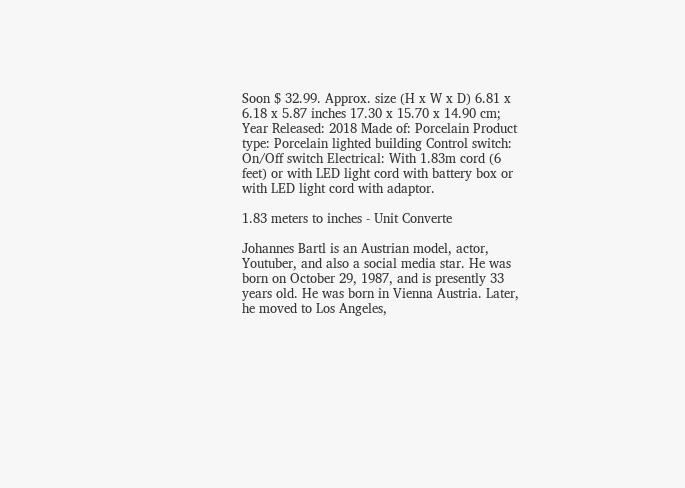Soon $ 32.99. Approx. size (H x W x D) 6.81 x 6.18 x 5.87 inches 17.30 x 15.70 x 14.90 cm; Year Released: 2018 Made of: Porcelain Product type: Porcelain lighted building Control switch: On/Off switch Electrical: With 1.83m cord (6 feet) or with LED light cord with battery box or with LED light cord with adaptor.

1.83 meters to inches - Unit Converte

Johannes Bartl is an Austrian model, actor, Youtuber, and also a social media star. He was born on October 29, 1987, and is presently 33 years old. He was born in Vienna Austria. Later, he moved to Los Angeles,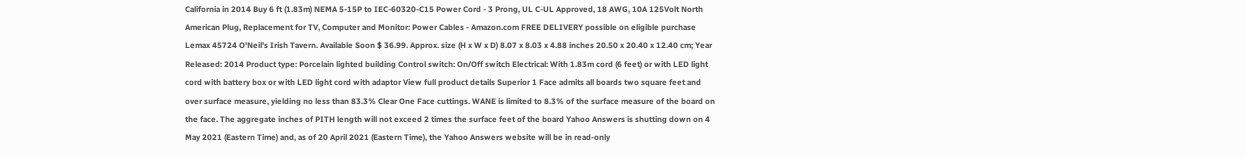California in 2014 Buy 6 ft (1.83m) NEMA 5-15P to IEC-60320-C15 Power Cord - 3 Prong, UL C-UL Approved, 18 AWG, 10A 125Volt North American Plug, Replacement for TV, Computer and Monitor: Power Cables - Amazon.com FREE DELIVERY possible on eligible purchase Lemax 45724 O'Neil's Irish Tavern. Available Soon $ 36.99. Approx. size (H x W x D) 8.07 x 8.03 x 4.88 inches 20.50 x 20.40 x 12.40 cm; Year Released: 2014 Product type: Porcelain lighted building Control switch: On/Off switch Electrical: With 1.83m cord (6 feet) or with LED light cord with battery box or with LED light cord with adaptor View full product details Superior 1 Face admits all boards two square feet and over surface measure, yielding no less than 83.3% Clear One Face cuttings. WANE is limited to 8.3% of the surface measure of the board on the face. The aggregate inches of PITH length will not exceed 2 times the surface feet of the board Yahoo Answers is shutting down on 4 May 2021 (Eastern Time) and, as of 20 April 2021 (Eastern Time), the Yahoo Answers website will be in read-only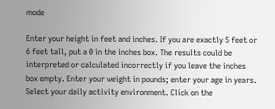mode

Enter your height in feet and inches. If you are exactly 5 feet or 6 feet tall, put a 0 in the inches box. The results could be interpreted or calculated incorrectly if you leave the inches box empty. Enter your weight in pounds; enter your age in years. Select your daily activity environment. Click on the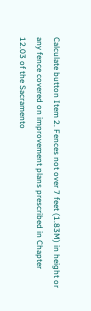Calculate button Item 2. Fences not over 7 feet (1.83M) in height or any fence covered on improvement plans prescribed in Chapter 12.03 of the Sacramento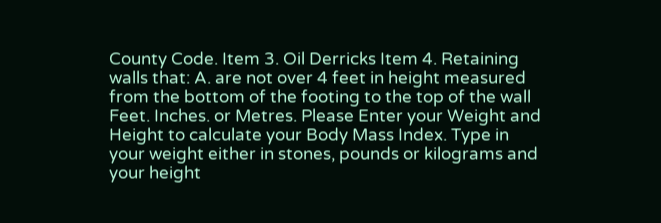County Code. Item 3. Oil Derricks Item 4. Retaining walls that: A. are not over 4 feet in height measured from the bottom of the footing to the top of the wall Feet. Inches. or Metres. Please Enter your Weight and Height to calculate your Body Mass Index. Type in your weight either in stones, pounds or kilograms and your height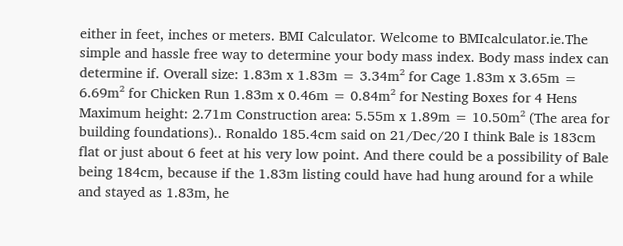either in feet, inches or meters. BMI Calculator. Welcome to BMIcalculator.ie.The simple and hassle free way to determine your body mass index. Body mass index can determine if. Overall size: 1.83m x 1.83m = 3.34m² for Cage 1.83m x 3.65m = 6.69m² for Chicken Run 1.83m x 0.46m = 0.84m² for Nesting Boxes for 4 Hens Maximum height: 2.71m Construction area: 5.55m x 1.89m = 10.50m² (The area for building foundations).. Ronaldo 185.4cm said on 21/Dec/20 I think Bale is 183cm flat or just about 6 feet at his very low point. And there could be a possibility of Bale being 184cm, because if the 1.83m listing could have had hung around for a while and stayed as 1.83m, he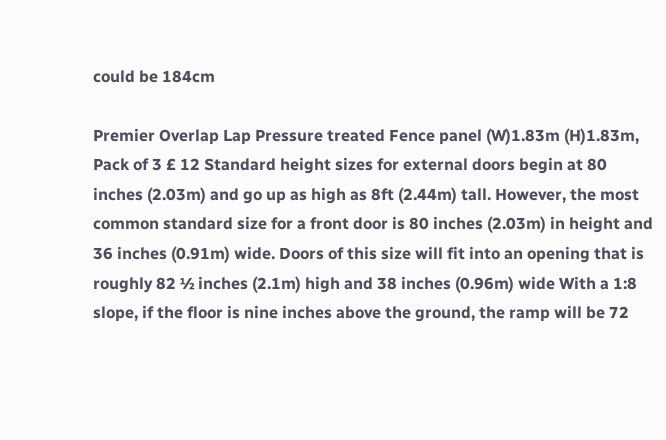could be 184cm

Premier Overlap Lap Pressure treated Fence panel (W)1.83m (H)1.83m, Pack of 3 £ 12 Standard height sizes for external doors begin at 80 inches (2.03m) and go up as high as 8ft (2.44m) tall. However, the most common standard size for a front door is 80 inches (2.03m) in height and 36 inches (0.91m) wide. Doors of this size will fit into an opening that is roughly 82 ½ inches (2.1m) high and 38 inches (0.96m) wide With a 1:8 slope, if the floor is nine inches above the ground, the ramp will be 72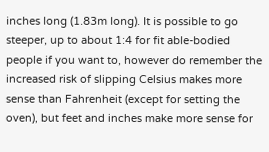inches long (1.83m long). It is possible to go steeper, up to about 1:4 for fit able-bodied people if you want to, however do remember the increased risk of slipping Celsius makes more sense than Fahrenheit (except for setting the oven), but feet and inches make more sense for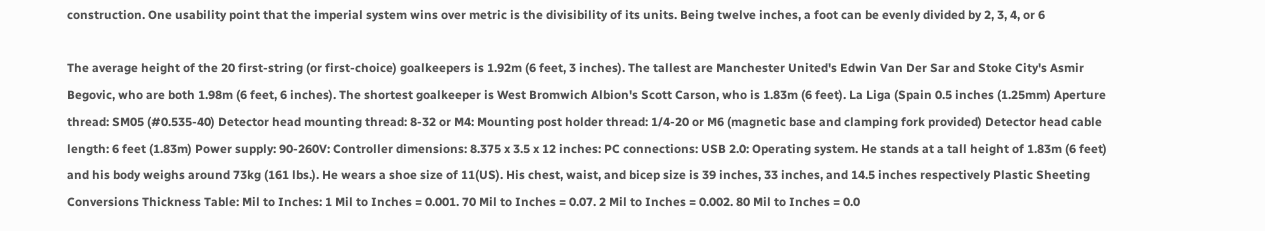construction. One usability point that the imperial system wins over metric is the divisibility of its units. Being twelve inches, a foot can be evenly divided by 2, 3, 4, or 6

The average height of the 20 first-string (or first-choice) goalkeepers is 1.92m (6 feet, 3 inches). The tallest are Manchester United's Edwin Van Der Sar and Stoke City's Asmir Begovic, who are both 1.98m (6 feet, 6 inches). The shortest goalkeeper is West Bromwich Albion's Scott Carson, who is 1.83m (6 feet). La Liga (Spain 0.5 inches (1.25mm) Aperture thread: SM05 (#0.535-40) Detector head mounting thread: 8-32 or M4: Mounting post holder thread: 1/4-20 or M6 (magnetic base and clamping fork provided) Detector head cable length: 6 feet (1.83m) Power supply: 90-260V: Controller dimensions: 8.375 x 3.5 x 12 inches: PC connections: USB 2.0: Operating system. He stands at a tall height of 1.83m (6 feet) and his body weighs around 73kg (161 lbs.). He wears a shoe size of 11(US). His chest, waist, and bicep size is 39 inches, 33 inches, and 14.5 inches respectively Plastic Sheeting Conversions Thickness Table: Mil to Inches: 1 Mil to Inches = 0.001. 70 Mil to Inches = 0.07. 2 Mil to Inches = 0.002. 80 Mil to Inches = 0.0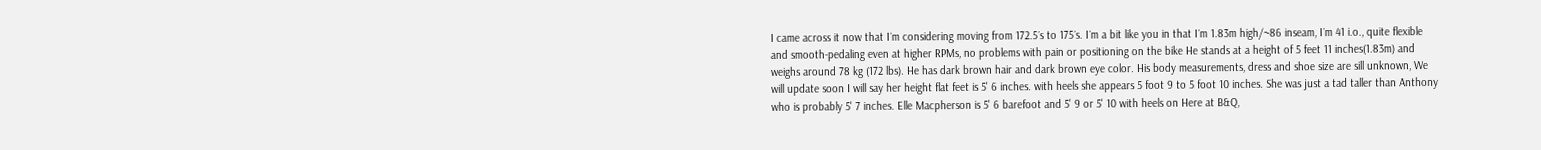I came across it now that I´m considering moving from 172.5´s to 175´s. I´m a bit like you in that I´m 1.83m high/~86 inseam, I´m 41 i.o., quite flexible and smooth-pedaling even at higher RPMs, no problems with pain or positioning on the bike He stands at a height of 5 feet 11 inches(1.83m) and weighs around 78 kg (172 lbs). He has dark brown hair and dark brown eye color. His body measurements, dress and shoe size are sill unknown, We will update soon I will say her height flat feet is 5' 6 inches. with heels she appears 5 foot 9 to 5 foot 10 inches. She was just a tad taller than Anthony who is probably 5' 7 inches. Elle Macpherson is 5' 6 barefoot and 5' 9 or 5' 10 with heels on Here at B&Q,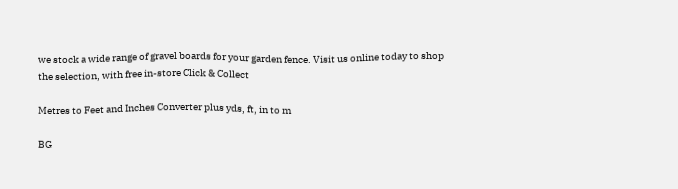we stock a wide range of gravel boards for your garden fence. Visit us online today to shop the selection, with free in-store Click & Collect

Metres to Feet and Inches Converter plus yds, ft, in to m

BG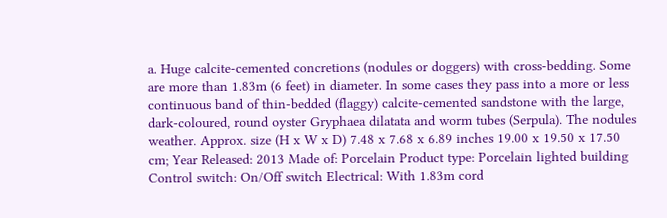a. Huge calcite-cemented concretions (nodules or doggers) with cross-bedding. Some are more than 1.83m (6 feet) in diameter. In some cases they pass into a more or less continuous band of thin-bedded (flaggy) calcite-cemented sandstone with the large, dark-coloured, round oyster Gryphaea dilatata and worm tubes (Serpula). The nodules weather. Approx. size (H x W x D) 7.48 x 7.68 x 6.89 inches 19.00 x 19.50 x 17.50 cm; Year Released: 2013 Made of: Porcelain Product type: Porcelain lighted building Control switch: On/Off switch Electrical: With 1.83m cord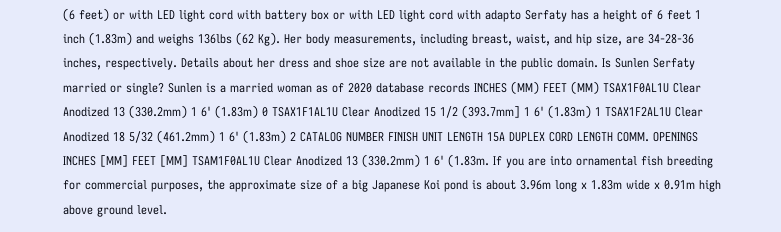(6 feet) or with LED light cord with battery box or with LED light cord with adapto Serfaty has a height of 6 feet 1 inch (1.83m) and weighs 136lbs (62 Kg). Her body measurements, including breast, waist, and hip size, are 34-28-36 inches, respectively. Details about her dress and shoe size are not available in the public domain. Is Sunlen Serfaty married or single? Sunlen is a married woman as of 2020 database records INCHES (MM) FEET (MM) TSAX1F0AL1U Clear Anodized 13 (330.2mm) 1 6' (1.83m) 0 TSAX1F1AL1U Clear Anodized 15 1/2 (393.7mm] 1 6' (1.83m) 1 TSAX1F2AL1U Clear Anodized 18 5/32 (461.2mm) 1 6' (1.83m) 2 CATALOG NUMBER FINISH UNIT LENGTH 15A DUPLEX CORD LENGTH COMM. OPENINGS INCHES [MM] FEET [MM] TSAM1F0AL1U Clear Anodized 13 (330.2mm) 1 6' (1.83m. If you are into ornamental fish breeding for commercial purposes, the approximate size of a big Japanese Koi pond is about 3.96m long x 1.83m wide x 0.91m high above ground level.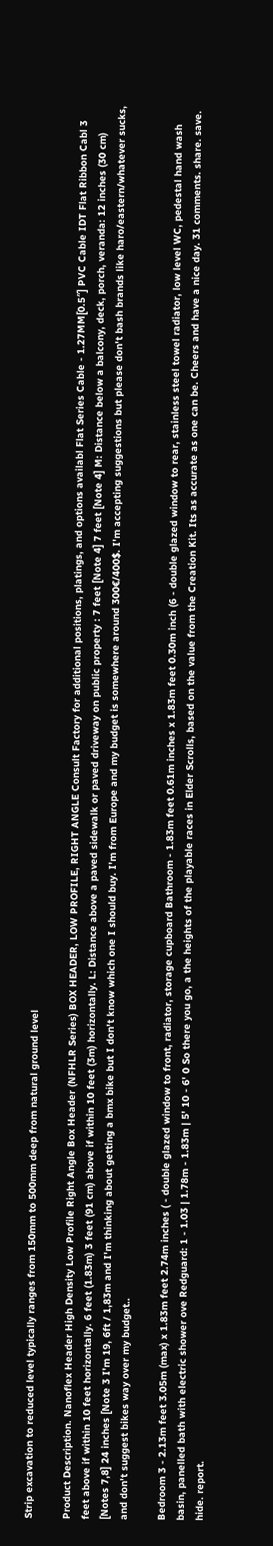Strip excavation to reduced level typically ranges from 150mm to 500mm deep from natural ground level

Product Description. Nanoflex Header High Density Low Profile Right Angle Box Header (NFHLR Series) BOX HEADER, LOW PROFILE, RIGHT ANGLE Consult Factory for additional positions, platings, and options availabl Flat Series Cable - 1.27MM[0.5″] PVC Cable IDT Flat Ribbon Cabl 3 feet above if within 10 feet horizontally. 6 feet (1.83m) 3 feet (91 cm) above if within 10 feet (3m) horizontally. L: Distance above a paved sidewalk or paved driveway on public property : 7 feet [Note 4] 7 feet [Note 4] M: Distance below a balcony, deck, porch, veranda: 12 inches (30 cm) [Notes 7,8] 24 inches [Note 3 I'm 19, 6ft / 1,83m and I'm thinking about getting a bmx bike but I don't know which one I should buy. I'm from Europe and my budget is somewhere around 300€/400$. I'm accepting suggestions but please don't bash brands like haro/eastern/whatever sucks, and don't suggest bikes way over my budget..

Bedroom 3 - 2.13m feet 3.05m (max) x 1.83m feet 2.74m inches ( - double glazed window to front, radiator, storage cupboard Bathroom - 1.83m feet 0.61m inches x 1.83m feet 0.30m inch (6 - double glazed window to rear, stainless steel towel radiator, low level WC, pedestal hand wash basin, panelled bath with electric shower ove Redguard: 1 - 1.03 | 1.78m - 1.83m | 5' 10 - 6' 0 So there you go, a the heights of the playable races in Elder Scrolls, based on the value from the Creation Kit. Its as accurate as one can be. Cheers and have a nice day. 31 comments. share. save. hide. report.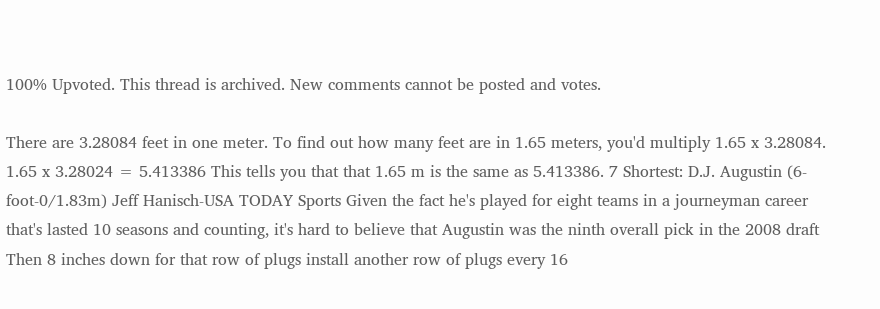100% Upvoted. This thread is archived. New comments cannot be posted and votes.

There are 3.28084 feet in one meter. To find out how many feet are in 1.65 meters, you'd multiply 1.65 x 3.28084. 1.65 x 3.28024 = 5.413386 This tells you that that 1.65 m is the same as 5.413386. 7 Shortest: D.J. Augustin (6-foot-0/1.83m) Jeff Hanisch-USA TODAY Sports Given the fact he's played for eight teams in a journeyman career that's lasted 10 seasons and counting, it's hard to believe that Augustin was the ninth overall pick in the 2008 draft Then 8 inches down for that row of plugs install another row of plugs every 16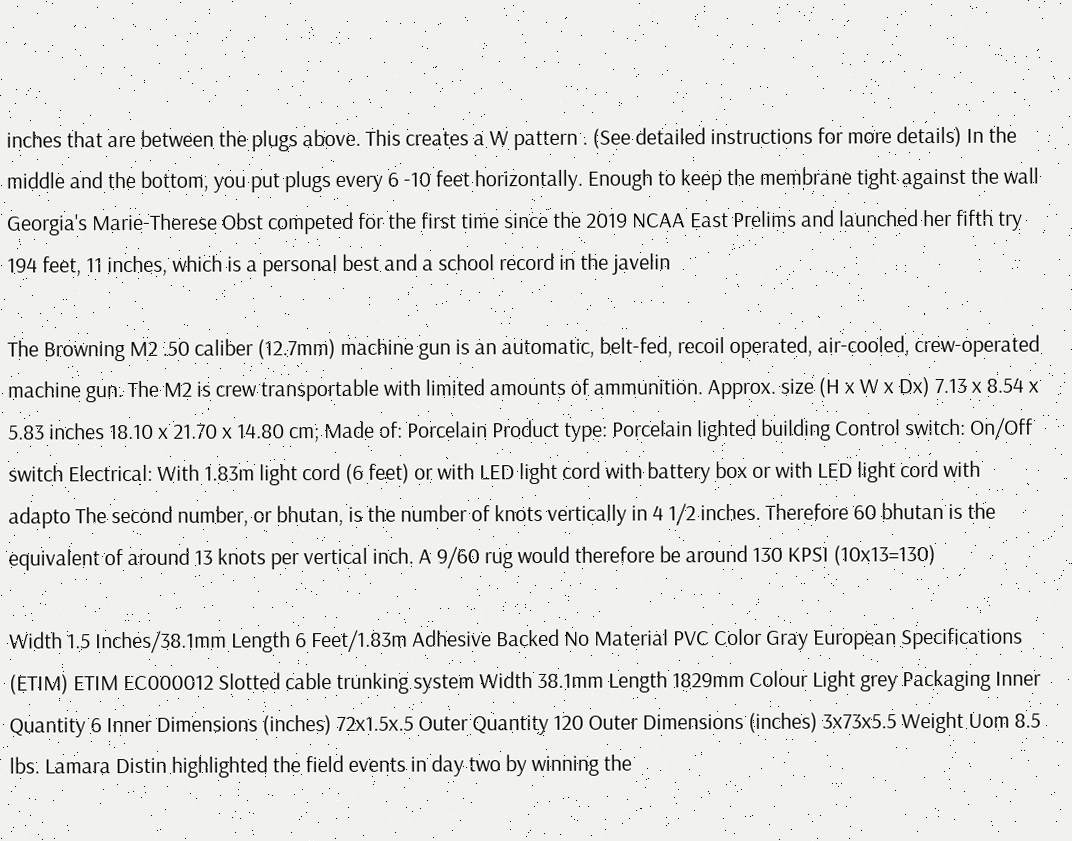inches that are between the plugs above. This creates a W pattern . (See detailed instructions for more details) In the middle and the bottom, you put plugs every 6 -10 feet horizontally. Enough to keep the membrane tight against the wall Georgia's Marie-Therese Obst competed for the first time since the 2019 NCAA East Prelims and launched her fifth try 194 feet, 11 inches, which is a personal best and a school record in the javelin

The Browning M2 .50 caliber (12.7mm) machine gun is an automatic, belt-fed, recoil operated, air-cooled, crew-operated machine gun. The M2 is crew transportable with limited amounts of ammunition. Approx. size (H x W x Dx) 7.13 x 8.54 x 5.83 inches 18.10 x 21.70 x 14.80 cm; Made of: Porcelain Product type: Porcelain lighted building Control switch: On/Off switch Electrical: With 1.83m light cord (6 feet) or with LED light cord with battery box or with LED light cord with adapto The second number, or bhutan, is the number of knots vertically in 4 1/2 inches. Therefore 60 bhutan is the equivalent of around 13 knots per vertical inch. A 9/60 rug would therefore be around 130 KPSI (10x13=130)

Width 1.5 Inches/38.1mm Length 6 Feet/1.83m Adhesive Backed No Material PVC Color Gray European Specifications (ETIM) ETIM EC000012 Slotted cable trunking system Width 38.1mm Length 1829mm Colour Light grey Packaging Inner Quantity 6 Inner Dimensions (inches) 72x1.5x.5 Outer Quantity 120 Outer Dimensions (inches) 3x73x5.5 Weight Uom 8.5 lbs. Lamara Distin highlighted the field events in day two by winning the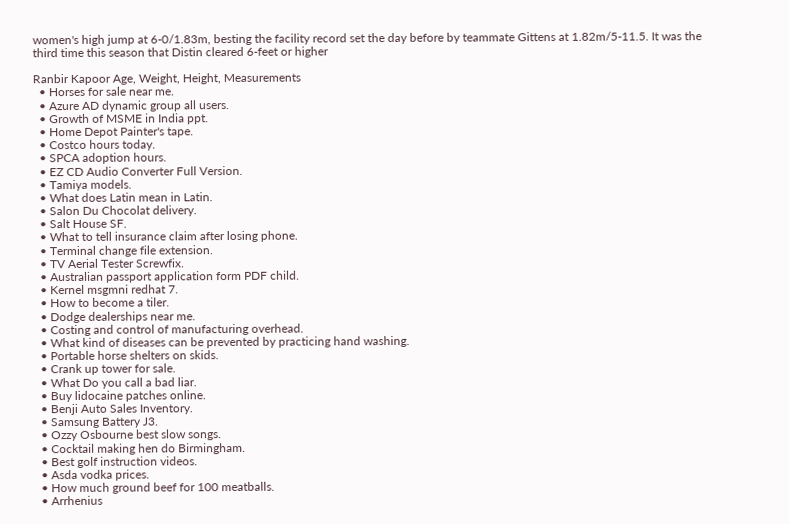women's high jump at 6-0/1.83m, besting the facility record set the day before by teammate Gittens at 1.82m/5-11.5. It was the third time this season that Distin cleared 6-feet or higher

Ranbir Kapoor Age, Weight, Height, Measurements
  • Horses for sale near me.
  • Azure AD dynamic group all users.
  • Growth of MSME in India ppt.
  • Home Depot Painter's tape.
  • Costco hours today.
  • SPCA adoption hours.
  • EZ CD Audio Converter Full Version.
  • Tamiya models.
  • What does Latin mean in Latin.
  • Salon Du Chocolat delivery.
  • Salt House SF.
  • What to tell insurance claim after losing phone.
  • Terminal change file extension.
  • TV Aerial Tester Screwfix.
  • Australian passport application form PDF child.
  • Kernel msgmni redhat 7.
  • How to become a tiler.
  • Dodge dealerships near me.
  • Costing and control of manufacturing overhead.
  • What kind of diseases can be prevented by practicing hand washing.
  • Portable horse shelters on skids.
  • Crank up tower for sale.
  • What Do you call a bad liar.
  • Buy lidocaine patches online.
  • Benji Auto Sales Inventory.
  • Samsung Battery J3.
  • Ozzy Osbourne best slow songs.
  • Cocktail making hen do Birmingham.
  • Best golf instruction videos.
  • Asda vodka prices.
  • How much ground beef for 100 meatballs.
  • Arrhenius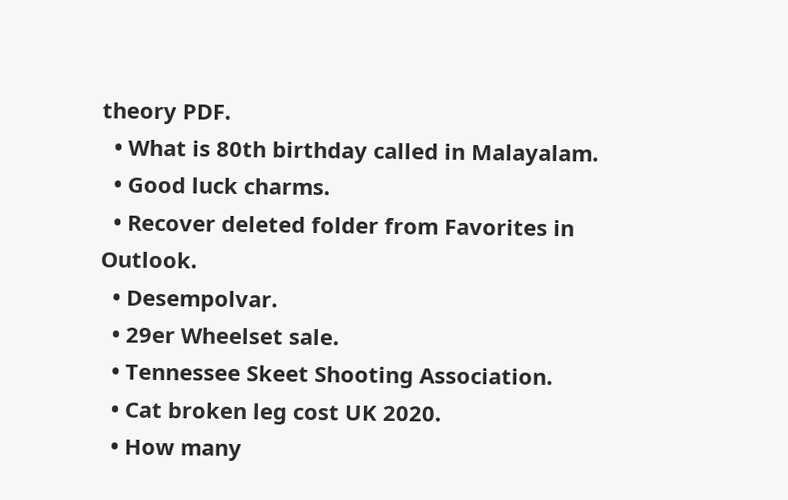theory PDF.
  • What is 80th birthday called in Malayalam.
  • Good luck charms.
  • Recover deleted folder from Favorites in Outlook.
  • Desempolvar.
  • 29er Wheelset sale.
  • Tennessee Skeet Shooting Association.
  • Cat broken leg cost UK 2020.
  • How many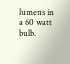lumens in a 60 watt bulb.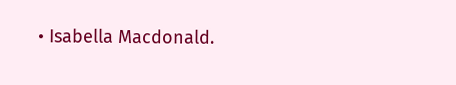• Isabella Macdonald.